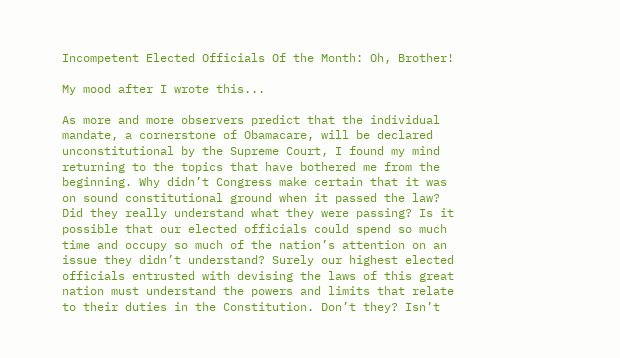Incompetent Elected Officials Of the Month: Oh, Brother!

My mood after I wrote this...

As more and more observers predict that the individual mandate, a cornerstone of Obamacare, will be declared unconstitutional by the Supreme Court, I found my mind returning to the topics that have bothered me from the beginning. Why didn’t Congress make certain that it was on sound constitutional ground when it passed the law? Did they really understand what they were passing? Is it possible that our elected officials could spend so much time and occupy so much of the nation’s attention on an issue they didn’t understand? Surely our highest elected officials entrusted with devising the laws of this great nation must understand the powers and limits that relate to their duties in the Constitution. Don’t they? Isn’t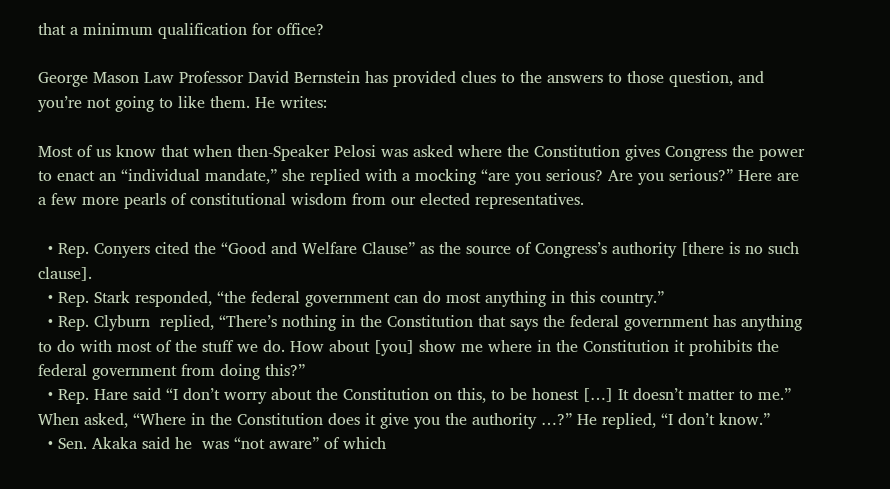that a minimum qualification for office?

George Mason Law Professor David Bernstein has provided clues to the answers to those question, and you’re not going to like them. He writes:

Most of us know that when then-Speaker Pelosi was asked where the Constitution gives Congress the power to enact an “individual mandate,” she replied with a mocking “are you serious? Are you serious?” Here are a few more pearls of constitutional wisdom from our elected representatives.

  • Rep. Conyers cited the “Good and Welfare Clause” as the source of Congress’s authority [there is no such clause].
  • Rep. Stark responded, “the federal government can do most anything in this country.”
  • Rep. Clyburn  replied, “There’s nothing in the Constitution that says the federal government has anything to do with most of the stuff we do. How about [you] show me where in the Constitution it prohibits the federal government from doing this?”
  • Rep. Hare said “I don’t worry about the Constitution on this, to be honest […] It doesn’t matter to me.” When asked, “Where in the Constitution does it give you the authority …?” He replied, “I don’t know.”
  • Sen. Akaka said he  was “not aware” of which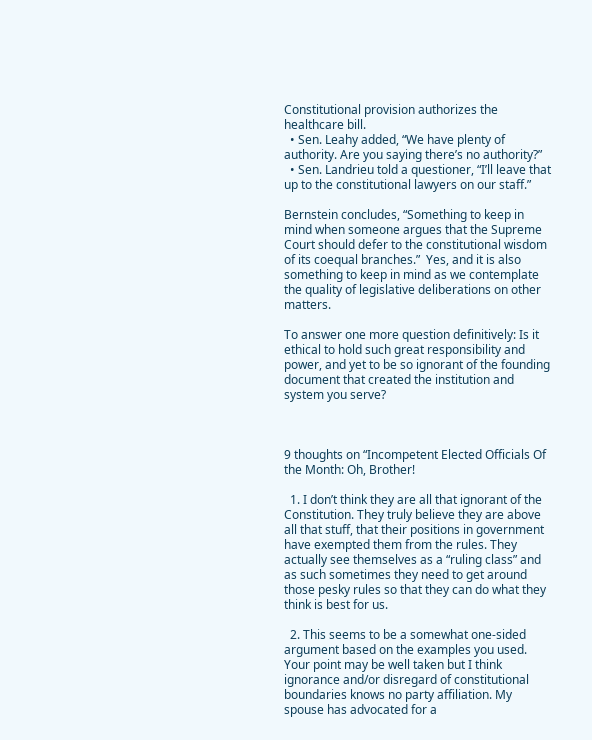Constitutional provision authorizes the healthcare bill.
  • Sen. Leahy added, “We have plenty of authority. Are you saying there’s no authority?”
  • Sen. Landrieu told a questioner, “I’ll leave that up to the constitutional lawyers on our staff.”

Bernstein concludes, “Something to keep in mind when someone argues that the Supreme Court should defer to the constitutional wisdom of its coequal branches.”  Yes, and it is also something to keep in mind as we contemplate the quality of legislative deliberations on other matters.

To answer one more question definitively: Is it ethical to hold such great responsibility and power, and yet to be so ignorant of the founding document that created the institution and system you serve?



9 thoughts on “Incompetent Elected Officials Of the Month: Oh, Brother!

  1. I don’t think they are all that ignorant of the Constitution. They truly believe they are above all that stuff, that their positions in government have exempted them from the rules. They actually see themselves as a “ruling class” and as such sometimes they need to get around those pesky rules so that they can do what they think is best for us.

  2. This seems to be a somewhat one-sided argument based on the examples you used. Your point may be well taken but I think ignorance and/or disregard of constitutional boundaries knows no party affiliation. My spouse has advocated for a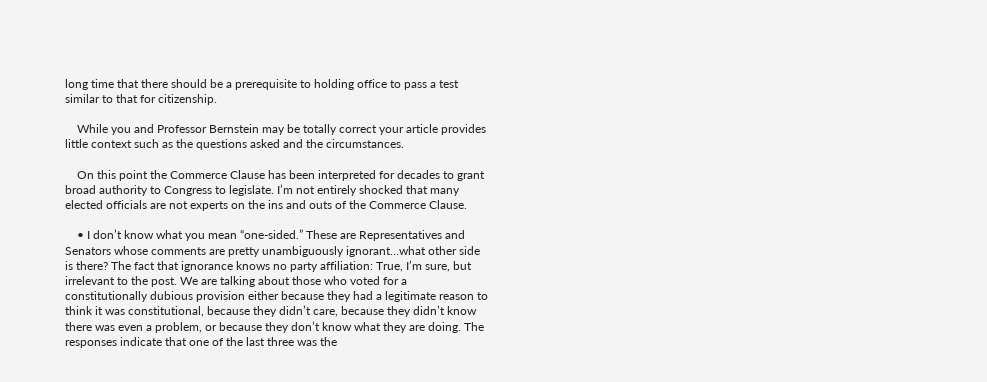long time that there should be a prerequisite to holding office to pass a test similar to that for citizenship.

    While you and Professor Bernstein may be totally correct your article provides little context such as the questions asked and the circumstances.

    On this point the Commerce Clause has been interpreted for decades to grant broad authority to Congress to legislate. I’m not entirely shocked that many elected officials are not experts on the ins and outs of the Commerce Clause.

    • I don’t know what you mean “one-sided.” These are Representatives and Senators whose comments are pretty unambiguously ignorant…what other side is there? The fact that ignorance knows no party affiliation: True, I’m sure, but irrelevant to the post. We are talking about those who voted for a constitutionally dubious provision either because they had a legitimate reason to think it was constitutional, because they didn’t care, because they didn’t know there was even a problem, or because they don’t know what they are doing. The responses indicate that one of the last three was the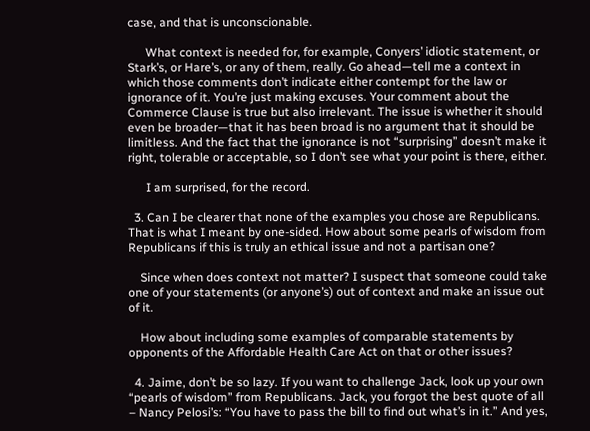case, and that is unconscionable.

      What context is needed for, for example, Conyers’ idiotic statement, or Stark’s, or Hare’s, or any of them, really. Go ahead—tell me a context in which those comments don’t indicate either contempt for the law or ignorance of it. You’re just making excuses. Your comment about the Commerce Clause is true but also irrelevant. The issue is whether it should even be broader—that it has been broad is no argument that it should be limitless. And the fact that the ignorance is not “surprising” doesn’t make it right, tolerable or acceptable, so I don’t see what your point is there, either.

      I am surprised, for the record.

  3. Can I be clearer that none of the examples you chose are Republicans. That is what I meant by one-sided. How about some pearls of wisdom from Republicans if this is truly an ethical issue and not a partisan one?

    Since when does context not matter? I suspect that someone could take one of your statements (or anyone’s) out of context and make an issue out of it.

    How about including some examples of comparable statements by opponents of the Affordable Health Care Act on that or other issues?

  4. Jaime, don’t be so lazy. If you want to challenge Jack, look up your own “pearls of wisdom” from Republicans. Jack, you forgot the best quote of all – Nancy Pelosi’s: “You have to pass the bill to find out what’s in it.” And yes,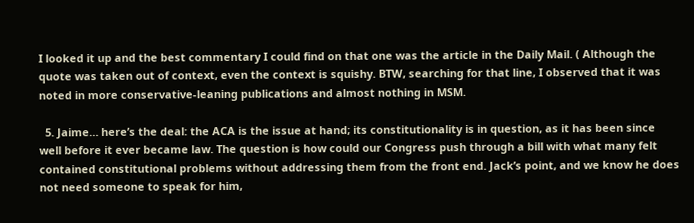I looked it up and the best commentary I could find on that one was the article in the Daily Mail. ( Although the quote was taken out of context, even the context is squishy. BTW, searching for that line, I observed that it was noted in more conservative-leaning publications and almost nothing in MSM.

  5. Jaime… here’s the deal: the ACA is the issue at hand; its constitutionality is in question, as it has been since well before it ever became law. The question is how could our Congress push through a bill with what many felt contained constitutional problems without addressing them from the front end. Jack’s point, and we know he does not need someone to speak for him,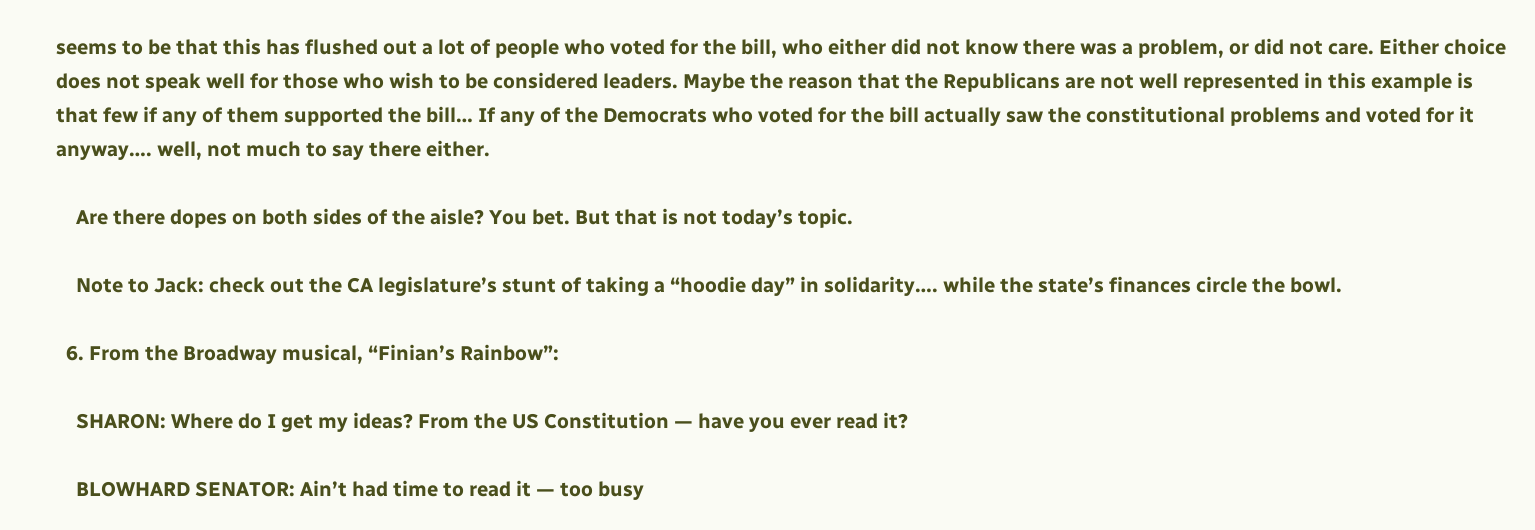seems to be that this has flushed out a lot of people who voted for the bill, who either did not know there was a problem, or did not care. Either choice does not speak well for those who wish to be considered leaders. Maybe the reason that the Republicans are not well represented in this example is that few if any of them supported the bill… If any of the Democrats who voted for the bill actually saw the constitutional problems and voted for it anyway…. well, not much to say there either.

    Are there dopes on both sides of the aisle? You bet. But that is not today’s topic.

    Note to Jack: check out the CA legislature’s stunt of taking a “hoodie day” in solidarity…. while the state’s finances circle the bowl.

  6. From the Broadway musical, “Finian’s Rainbow”:

    SHARON: Where do I get my ideas? From the US Constitution — have you ever read it?

    BLOWHARD SENATOR: Ain’t had time to read it — too busy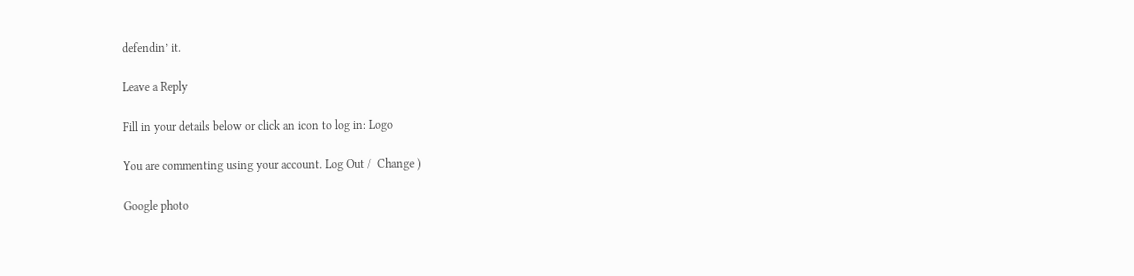defendin’ it.

Leave a Reply

Fill in your details below or click an icon to log in: Logo

You are commenting using your account. Log Out /  Change )

Google photo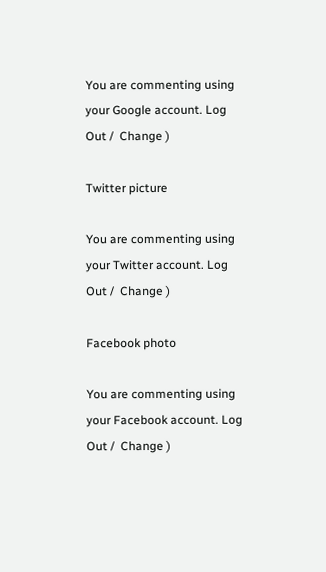You are commenting using your Google account. Log Out /  Change )

Twitter picture

You are commenting using your Twitter account. Log Out /  Change )

Facebook photo

You are commenting using your Facebook account. Log Out /  Change )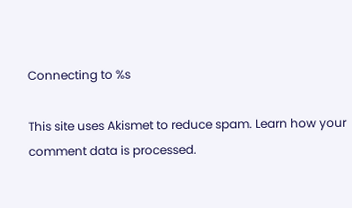Connecting to %s

This site uses Akismet to reduce spam. Learn how your comment data is processed.